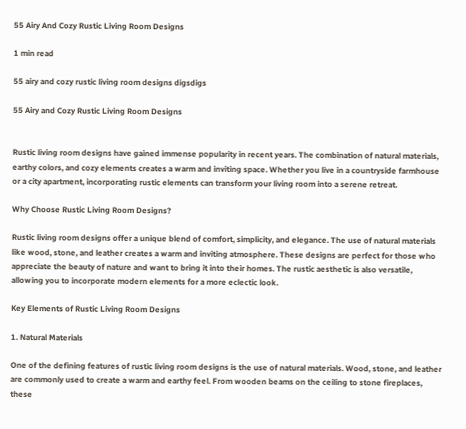55 Airy And Cozy Rustic Living Room Designs

1 min read

55 airy and cozy rustic living room designs digsdigs

55 Airy and Cozy Rustic Living Room Designs


Rustic living room designs have gained immense popularity in recent years. The combination of natural materials, earthy colors, and cozy elements creates a warm and inviting space. Whether you live in a countryside farmhouse or a city apartment, incorporating rustic elements can transform your living room into a serene retreat.

Why Choose Rustic Living Room Designs?

Rustic living room designs offer a unique blend of comfort, simplicity, and elegance. The use of natural materials like wood, stone, and leather creates a warm and inviting atmosphere. These designs are perfect for those who appreciate the beauty of nature and want to bring it into their homes. The rustic aesthetic is also versatile, allowing you to incorporate modern elements for a more eclectic look.

Key Elements of Rustic Living Room Designs

1. Natural Materials

One of the defining features of rustic living room designs is the use of natural materials. Wood, stone, and leather are commonly used to create a warm and earthy feel. From wooden beams on the ceiling to stone fireplaces, these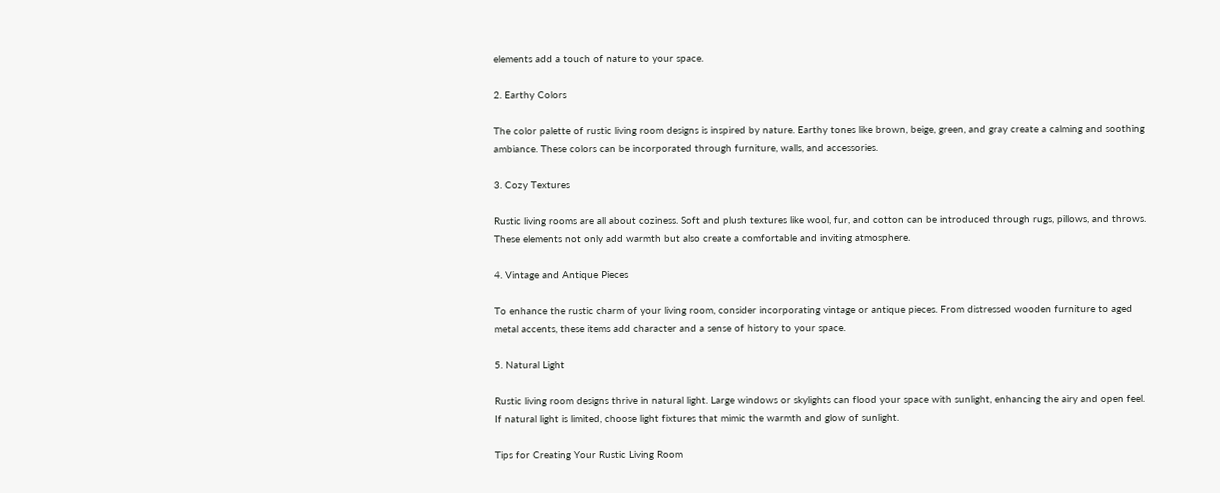elements add a touch of nature to your space.

2. Earthy Colors

The color palette of rustic living room designs is inspired by nature. Earthy tones like brown, beige, green, and gray create a calming and soothing ambiance. These colors can be incorporated through furniture, walls, and accessories.

3. Cozy Textures

Rustic living rooms are all about coziness. Soft and plush textures like wool, fur, and cotton can be introduced through rugs, pillows, and throws. These elements not only add warmth but also create a comfortable and inviting atmosphere.

4. Vintage and Antique Pieces

To enhance the rustic charm of your living room, consider incorporating vintage or antique pieces. From distressed wooden furniture to aged metal accents, these items add character and a sense of history to your space.

5. Natural Light

Rustic living room designs thrive in natural light. Large windows or skylights can flood your space with sunlight, enhancing the airy and open feel. If natural light is limited, choose light fixtures that mimic the warmth and glow of sunlight.

Tips for Creating Your Rustic Living Room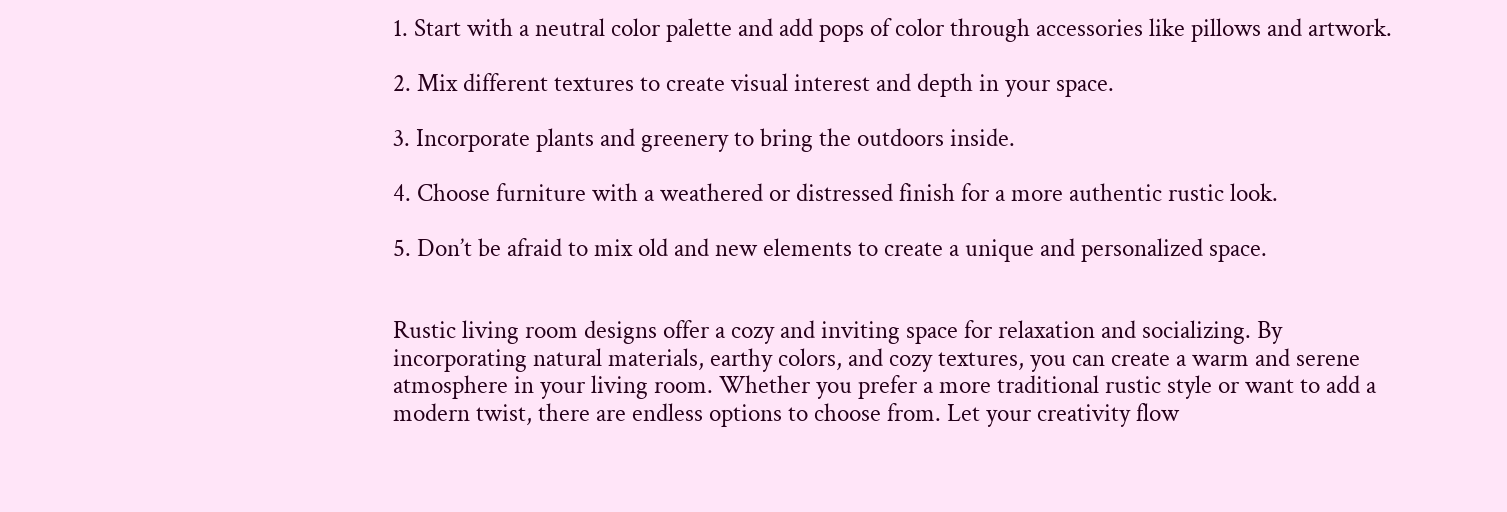1. Start with a neutral color palette and add pops of color through accessories like pillows and artwork.

2. Mix different textures to create visual interest and depth in your space.

3. Incorporate plants and greenery to bring the outdoors inside.

4. Choose furniture with a weathered or distressed finish for a more authentic rustic look.

5. Don’t be afraid to mix old and new elements to create a unique and personalized space.


Rustic living room designs offer a cozy and inviting space for relaxation and socializing. By incorporating natural materials, earthy colors, and cozy textures, you can create a warm and serene atmosphere in your living room. Whether you prefer a more traditional rustic style or want to add a modern twist, there are endless options to choose from. Let your creativity flow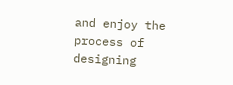and enjoy the process of designing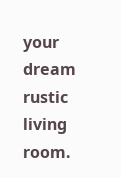your dream rustic living room.